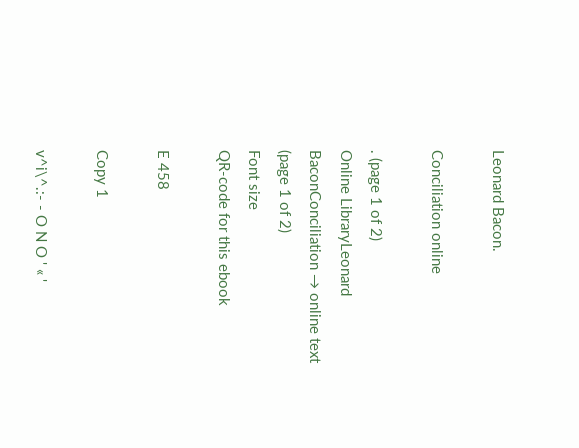Leonard Bacon.

Conciliation online

. (page 1 of 2)
Online LibraryLeonard BaconConciliation → online text (page 1 of 2)
Font size
QR-code for this ebook

E 458

Copy 1

v^i\^.:- - O N O ' « '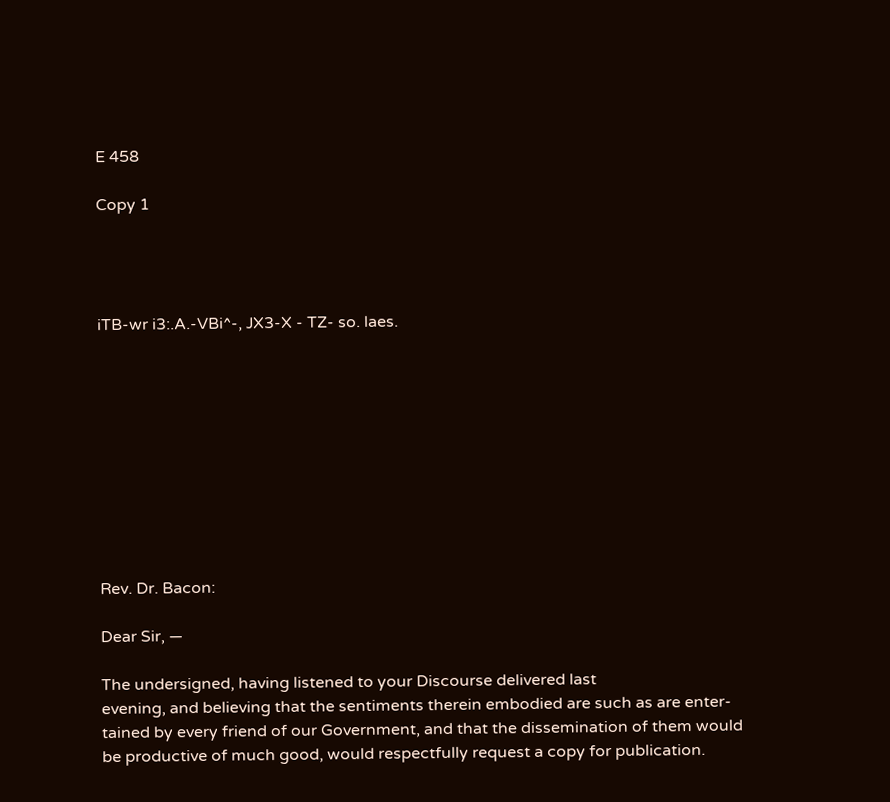E 458

Copy 1




iTB-wr i3:.A.-VBi^-, JX3-X - TZ- so. laes.










Rev. Dr. Bacon:

Dear Sir, —

The undersigned, having listened to your Discourse delivered last
evening, and believing that the sentiments therein embodied are such as are enter-
tained by every friend of our Government, and that the dissemination of them would
be productive of much good, would respectfully request a copy for publication.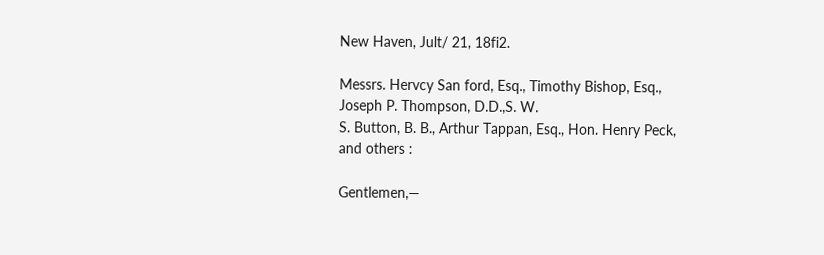New Haven, Jult/ 21, 18fi2.

Messrs. Hervcy San ford, Esq., Timothy Bishop, Esq., Joseph P. Thompson, D.D.,S. W.
S. Button, B. B., Arthur Tappan, Esq., Hon. Henry Peck, and others :

Gentlemen,—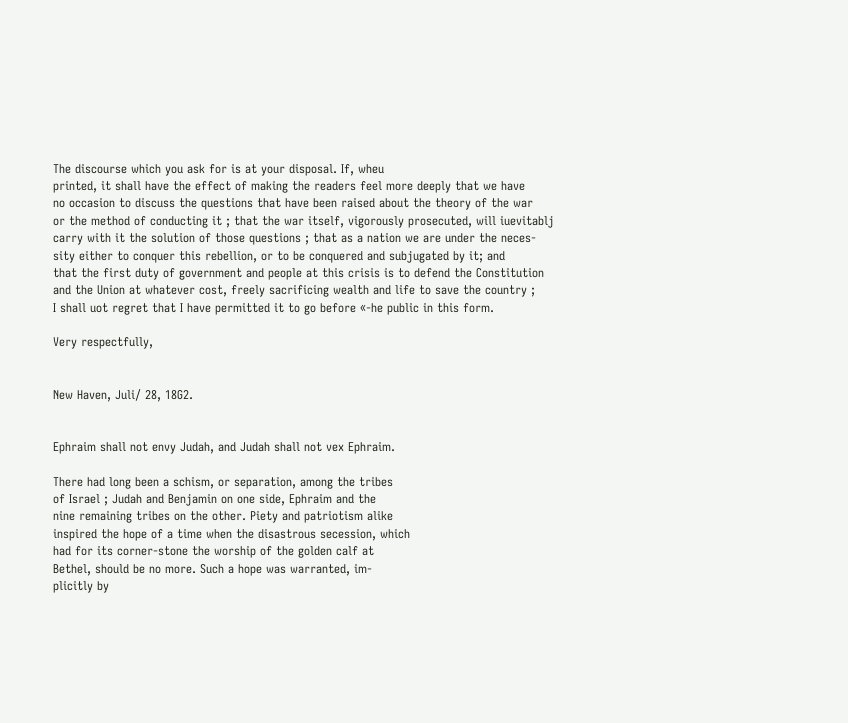The discourse which you ask for is at your disposal. If, wheu
printed, it shall have the effect of making the readers feel more deeply that we have
no occasion to discuss the questions that have been raised about the theory of the war
or the method of conducting it ; that the war itself, vigorously prosecuted, will iuevitablj
carry with it the solution of those questions ; that as a nation we are under the neces-
sity either to conquer this rebellion, or to be conquered and subjugated by it; and
that the first duty of government and people at this crisis is to defend the Constitution
and the Union at whatever cost, freely sacrificing wealth and life to save the country ;
I shall uot regret that I have permitted it to go before «-he public in this form.

Very respectfully,


New Haven, Juli/ 28, 18G2.


Ephraim shall not envy Judah, and Judah shall not vex Ephraim.

There had long been a schism, or separation, among the tribes
of Israel ; Judah and Benjamin on one side, Ephraim and the
nine remaining tribes on the other. Piety and patriotism alike
inspired the hope of a time when the disastrous secession, which
had for its corner-stone the worship of the golden calf at
Bethel, should be no more. Such a hope was warranted, im-
plicitly by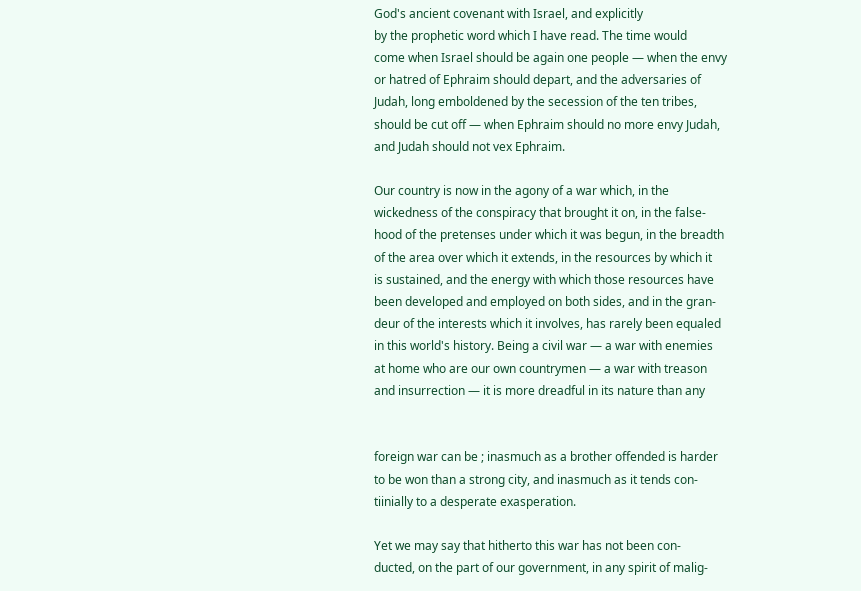God's ancient covenant with Israel, and explicitly
by the prophetic word which I have read. The time would
come when Israel should be again one people — when the envy
or hatred of Ephraim should depart, and the adversaries of
Judah, long emboldened by the secession of the ten tribes,
should be cut off — when Ephraim should no more envy Judah,
and Judah should not vex Ephraim.

Our country is now in the agony of a war which, in the
wickedness of the conspiracy that brought it on, in the false-
hood of the pretenses under which it was begun, in the breadth
of the area over which it extends, in the resources by which it
is sustained, and the energy with which those resources have
been developed and employed on both sides, and in the gran-
deur of the interests which it involves, has rarely been equaled
in this world's history. Being a civil war — a war with enemies
at home who are our own countrymen — a war with treason
and insurrection — it is more dreadful in its nature than any


foreign war can be ; inasmuch as a brother offended is harder
to be won than a strong city, and inasmuch as it tends con-
tiinially to a desperate exasperation.

Yet we may say that hitherto this war has not been con-
ducted, on the part of our government, in any spirit of malig-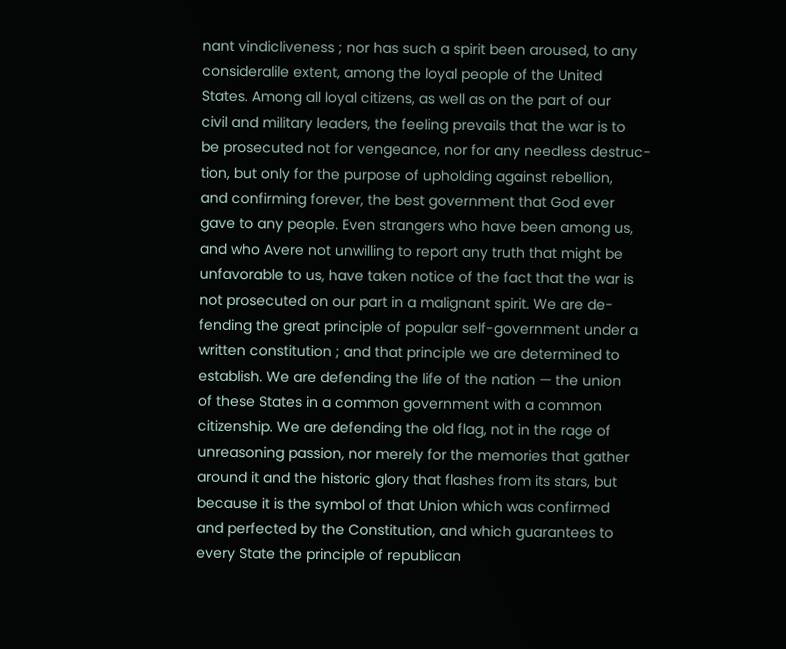nant vindicliveness ; nor has such a spirit been aroused, to any
consideralile extent, among the loyal people of the United
States. Among all loyal citizens, as well as on the part of our
civil and military leaders, the feeling prevails that the war is to
be prosecuted not for vengeance, nor for any needless destruc-
tion, but only for the purpose of upholding against rebellion,
and confirming forever, the best government that God ever
gave to any people. Even strangers who have been among us,
and who Avere not unwilling to report any truth that might be
unfavorable to us, have taken notice of the fact that the war is
not prosecuted on our part in a malignant spirit. We are de-
fending the great principle of popular self-government under a
written constitution ; and that principle we are determined to
establish. We are defending the life of the nation — the union
of these States in a common government with a common
citizenship. We are defending the old flag, not in the rage of
unreasoning passion, nor merely for the memories that gather
around it and the historic glory that flashes from its stars, but
because it is the symbol of that Union which was confirmed
and perfected by the Constitution, and which guarantees to
every State the principle of republican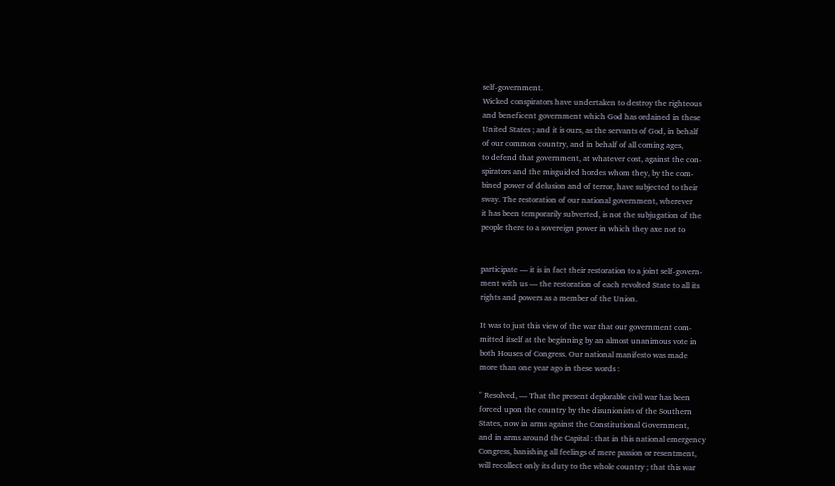self-government.
Wicked conspirators have undertaken to destroy the righteous
and beneficent government which God has ordained in these
United States ; and it is ours, as the servants of God, in behalf
of our common country, and in behalf of all coming ages,
to defend that government, at whatever cost, against the con-
spirators and the misguided hordes whom they, by the com-
bined power of delusion and of terror, have subjected to their
sway. The restoration of our national government, wherever
it has been temporarily subverted, is not the subjugation of the
people there to a sovereign power in which they axe not to


participate — it is in fact their restoration to a joint self-govern-
ment with us — the restoration of each revolted State to all its
rights and powers as a member of the Union.

It was to just this view of the war that our government com-
mitted itself at the beginning by an almost unanimous vote in
both Houses of Congress. Our national manifesto was made
more than one year ago in these words :

" Resolved, — That the present deplorable civil war has been
forced upon the country by the disunionists of the Southern
States, now in arms against the Constitutional Government,
and in arms around the Capital : that in this national emergency
Congress, banishing all feelings of mere passion or resentment,
will recollect only its duty to the whole country ; that this war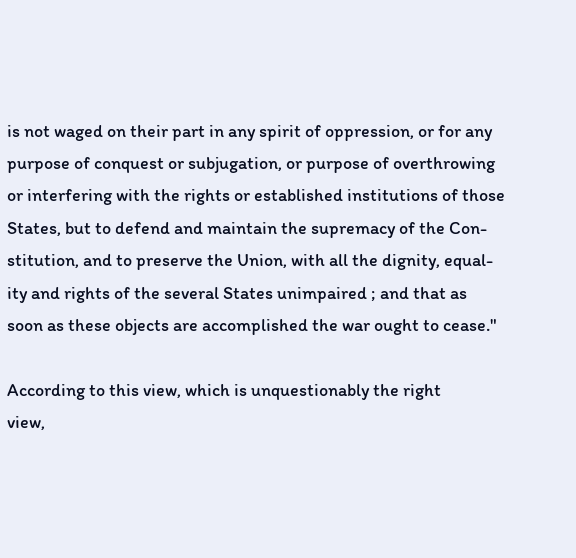is not waged on their part in any spirit of oppression, or for any
purpose of conquest or subjugation, or purpose of overthrowing
or interfering with the rights or established institutions of those
States, but to defend and maintain the supremacy of the Con-
stitution, and to preserve the Union, with all the dignity, equal-
ity and rights of the several States unimpaired ; and that as
soon as these objects are accomplished the war ought to cease."

According to this view, which is unquestionably the right
view,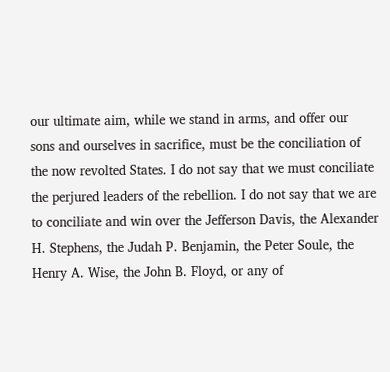our ultimate aim, while we stand in arms, and offer our
sons and ourselves in sacrifice, must be the conciliation of
the now revolted States. I do not say that we must conciliate
the perjured leaders of the rebellion. I do not say that we are
to conciliate and win over the Jefferson Davis, the Alexander
H. Stephens, the Judah P. Benjamin, the Peter Soule, the
Henry A. Wise, the John B. Floyd, or any of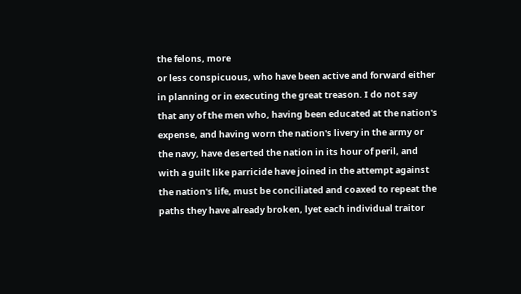the felons, more
or less conspicuous, who have been active and forward either
in planning or in executing the great treason. I do not say
that any of the men who, having been educated at the nation's
expense, and having worn the nation's livery in the army or
the navy, have deserted the nation in its hour of peril, and
with a guilt like parricide have joined in the attempt against
the nation's life, must be conciliated and coaxed to repeat the
paths they have already broken, lyet each individual traitor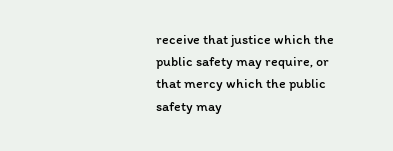receive that justice which the public safety may require, or
that mercy which the public safety may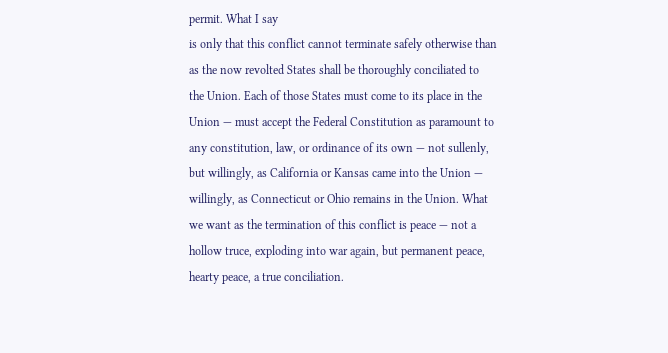permit. What I say
is only that this conflict cannot terminate safely otherwise than
as the now revolted States shall be thoroughly conciliated to
the Union. Each of those States must come to its place in the
Union — must accept the Federal Constitution as paramount to
any constitution, law, or ordinance of its own — not sullenly,
but willingly, as California or Kansas came into the Union —
willingly, as Connecticut or Ohio remains in the Union. What
we want as the termination of this conflict is peace — not a
hollow truce, exploding into war again, but permanent peace,
hearty peace, a true conciliation.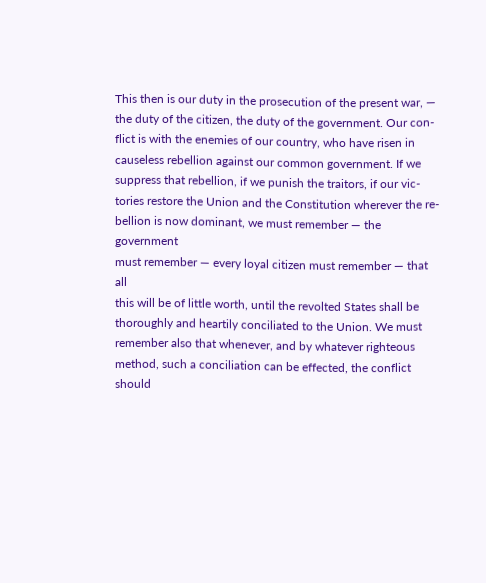This then is our duty in the prosecution of the present war, —
the duty of the citizen, the duty of the government. Our con-
flict is with the enemies of our country, who have risen in
causeless rebellion against our common government. If we
suppress that rebellion, if we punish the traitors, if our vic-
tories restore the Union and the Constitution wherever the re-
bellion is now dominant, we must remember — the government
must remember — every loyal citizen must remember — that all
this will be of little worth, until the revolted States shall be
thoroughly and heartily conciliated to the Union. We must
remember also that whenever, and by whatever righteous
method, such a conciliation can be effected, the conflict should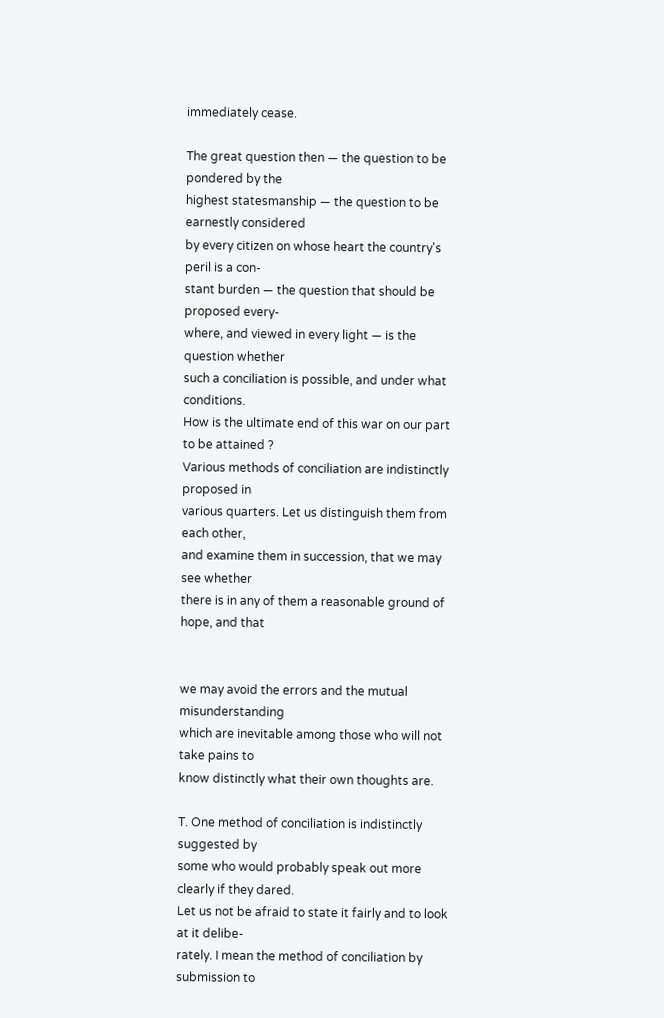immediately cease.

The great question then — the question to be pondered by the
highest statesmanship — the question to be earnestly considered
by every citizen on whose heart the country's peril is a con-
stant burden — the question that should be proposed every-
where, and viewed in every light — is the question whether
such a conciliation is possible, and under what conditions.
How is the ultimate end of this war on our part to be attained ?
Various methods of conciliation are indistinctly proposed in
various quarters. Let us distinguish them from each other,
and examine them in succession, that we may see whether
there is in any of them a reasonable ground of hope, and that


we may avoid the errors and the mutual misunderstanding
which are inevitable among those who will not take pains to
know distinctly what their own thoughts are.

T. One method of conciliation is indistinctly suggested by
some who would probably speak out more clearly if they dared.
Let us not be afraid to state it fairly and to look at it delibe-
rately. I mean the method of conciliation by submission to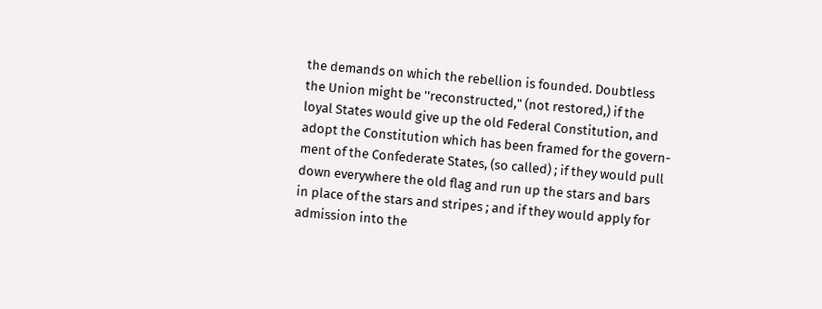the demands on which the rebellion is founded. Doubtless
the Union might be ''reconstructed," (not restored,) if the
loyal States would give up the old Federal Constitution, and
adopt the Constitution which has been framed for the govern-
ment of the Confederate States, (so called) ; if they would pull
down everywhere the old flag and run up the stars and bars
in place of the stars and stripes ; and if they would apply for
admission into the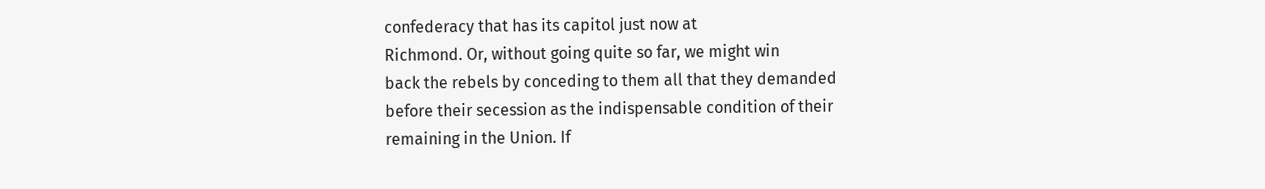confederacy that has its capitol just now at
Richmond. Or, without going quite so far, we might win
back the rebels by conceding to them all that they demanded
before their secession as the indispensable condition of their
remaining in the Union. If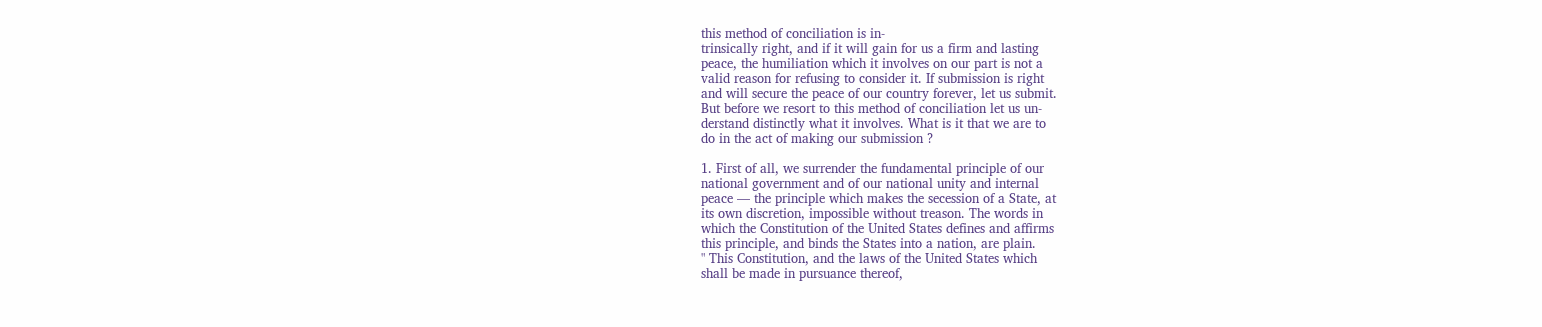this method of conciliation is in-
trinsically right, and if it will gain for us a firm and lasting
peace, the humiliation which it involves on our part is not a
valid reason for refusing to consider it. If submission is right
and will secure the peace of our country forever, let us submit.
But before we resort to this method of conciliation let us un-
derstand distinctly what it involves. What is it that we are to
do in the act of making our submission ?

1. First of all, we surrender the fundamental principle of our
national government and of our national unity and internal
peace — the principle which makes the secession of a State, at
its own discretion, impossible without treason. The words in
which the Constitution of the United States defines and affirms
this principle, and binds the States into a nation, are plain.
" This Constitution, and the laws of the United States which
shall be made in pursuance thereof,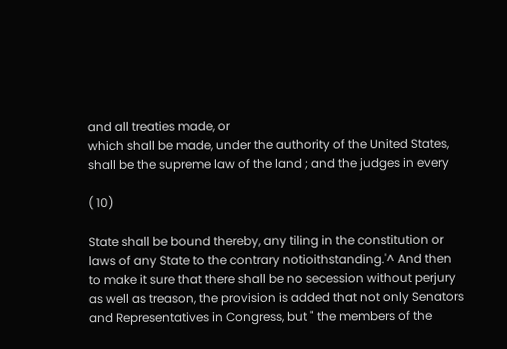and all treaties made, or
which shall be made, under the authority of the United States,
shall be the supreme law of the land ; and the judges in every

( 10)

State shall be bound thereby, any tiling in the constitution or
laws of any State to the contrary notioithstanding.'^ And then
to make it sure that there shall be no secession without perjury
as well as treason, the provision is added that not only Senators
and Representatives in Congress, but " the members of the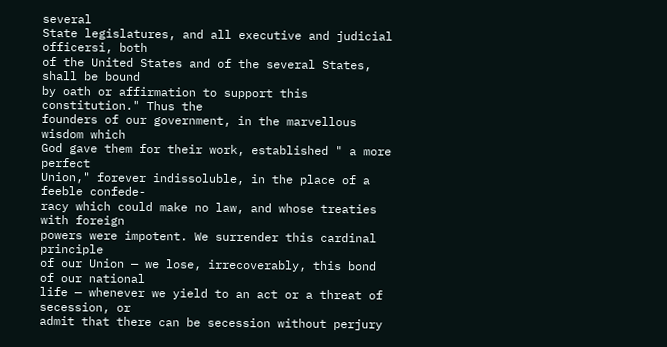several
State legislatures, and all executive and judicial officersi, both
of the United States and of the several States, shall be bound
by oath or affirmation to support this constitution." Thus the
founders of our government, in the marvellous wisdom which
God gave them for their work, established " a more perfect
Union," forever indissoluble, in the place of a feeble confede-
racy which could make no law, and whose treaties with foreign
powers were impotent. We surrender this cardinal principle
of our Union — we lose, irrecoverably, this bond of our national
life — whenever we yield to an act or a threat of secession, or
admit that there can be secession without perjury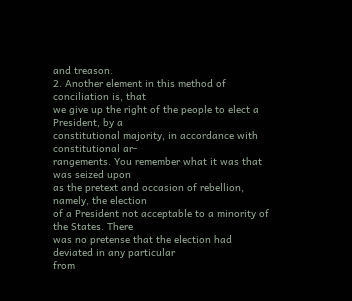and treason.
2. Another element in this method of conciliation is, that
we give up the right of the people to elect a President, by a
constitutional majority, in accordance with constitutional ar-
rangements. You remember what it was that was seized upon
as the pretext and occasion of rebellion, namely, the election
of a President not acceptable to a minority of the States. There
was no pretense that the election had deviated in any particular
from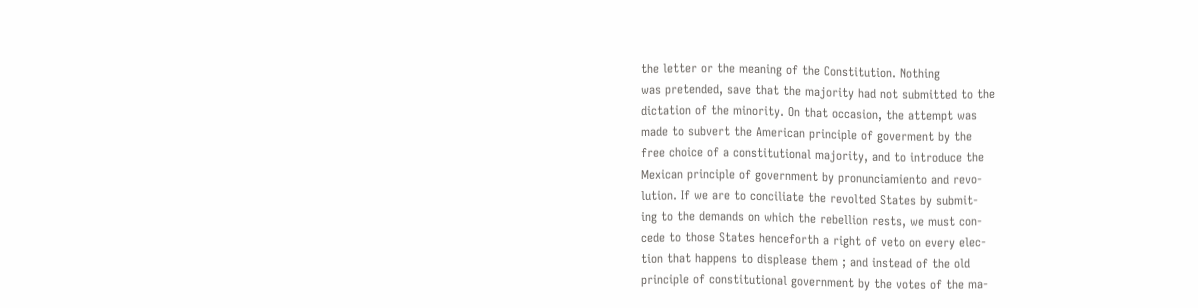the letter or the meaning of the Constitution. Nothing
was pretended, save that the majority had not submitted to the
dictation of the minority. On that occasion, the attempt was
made to subvert the American principle of goverment by the
free choice of a constitutional majority, and to introduce the
Mexican principle of government by pronunciamiento and revo-
lution. If we are to conciliate the revolted States by submit-
ing to the demands on which the rebellion rests, we must con-
cede to those States henceforth a right of veto on every elec-
tion that happens to displease them ; and instead of the old
principle of constitutional government by the votes of the ma-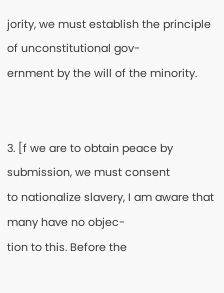jority, we must establish the principle of unconstitutional gov-
ernment by the will of the minority.


3. [f we are to obtain peace by submission, we must consent
to nationalize slavery, I am aware that many have no objec-
tion to this. Before the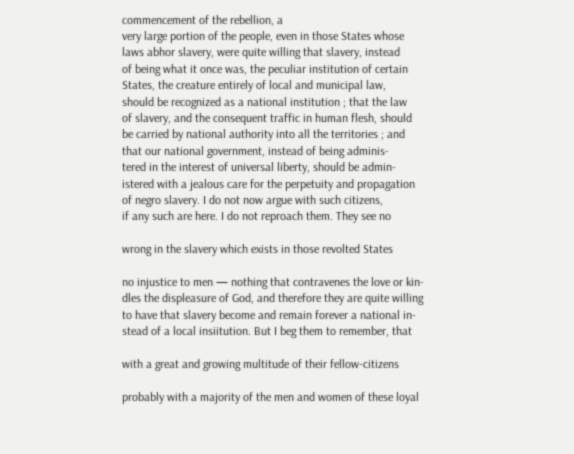commencement of the rebellion, a
very large portion of the people, even in those States whose
laws abhor slavery, were quite willing that slavery, instead
of being what it once was, the peculiar institution of certain
States, the creature entirely of local and municipal law,
should be recognized as a national institution ; that the law
of slavery, and the consequent traffic in human flesh, should
be carried by national authority into all the territories ; and
that our national government, instead of being adminis-
tered in the interest of universal liberty, should be admin-
istered with a jealous care for the perpetuity and propagation
of negro slavery. I do not now argue with such citizens,
if any such are here. I do not reproach them. They see no

wrong in the slavery which exists in those revolted States

no injustice to men — nothing that contravenes the love or kin-
dles the displeasure of God, and therefore they are quite willing
to have that slavery become and remain forever a national in-
stead of a local insiitution. But I beg them to remember, that

with a great and growing multitude of their fellow-citizens

probably with a majority of the men and women of these loyal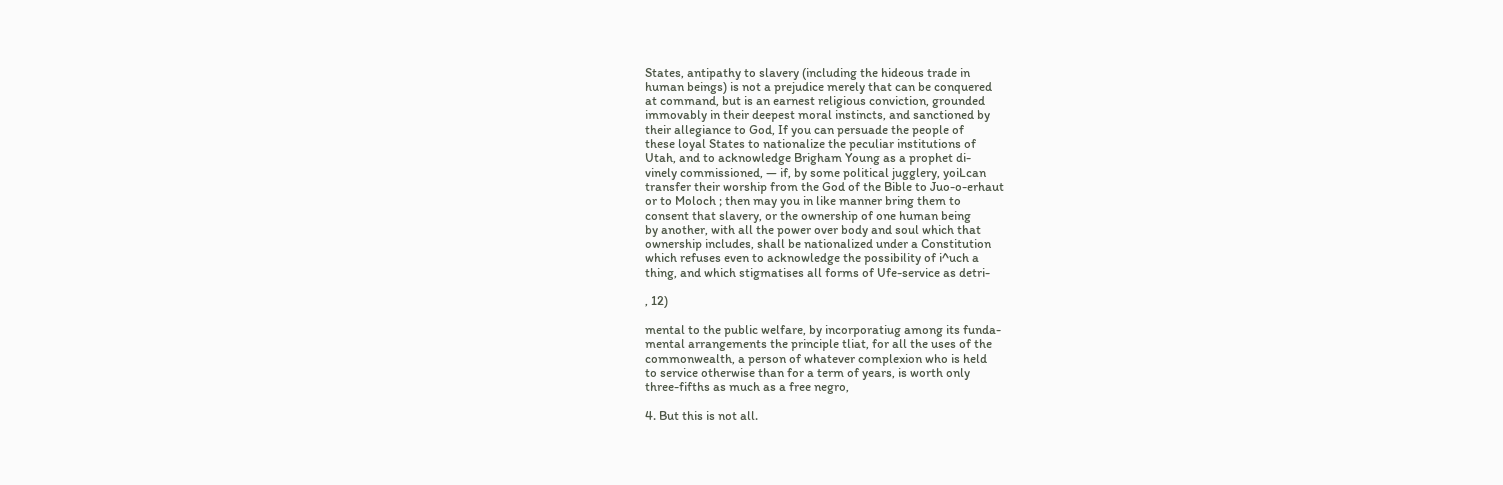States, antipathy to slavery (including the hideous trade in
human beings) is not a prejudice merely that can be conquered
at command, but is an earnest religious conviction, grounded
immovably in their deepest moral instincts, and sanctioned by
their allegiance to God, If you can persuade the people of
these loyal States to nationalize the peculiar institutions of
Utah, and to acknowledge Brigham Young as a prophet di-
vinely commissioned, — if, by some political jugglery, yoiLcan
transfer their worship from the God of the Bible to Juo-o-erhaut
or to Moloch ; then may you in like manner bring them to
consent that slavery, or the ownership of one human being
by another, with all the power over body and soul which that
ownership includes, shall be nationalized under a Constitution
which refuses even to acknowledge the possibility of i^uch a
thing, and which stigmatises all forms of Ufe-service as detri-

, 12)

mental to the public welfare, by incorporatiug among its funda-
mental arrangements the principle tliat, for all the uses of the
commonwealth, a person of whatever complexion who is held
to service otherwise than for a term of years, is worth only
three-fifths as much as a free negro,

4. But this is not all.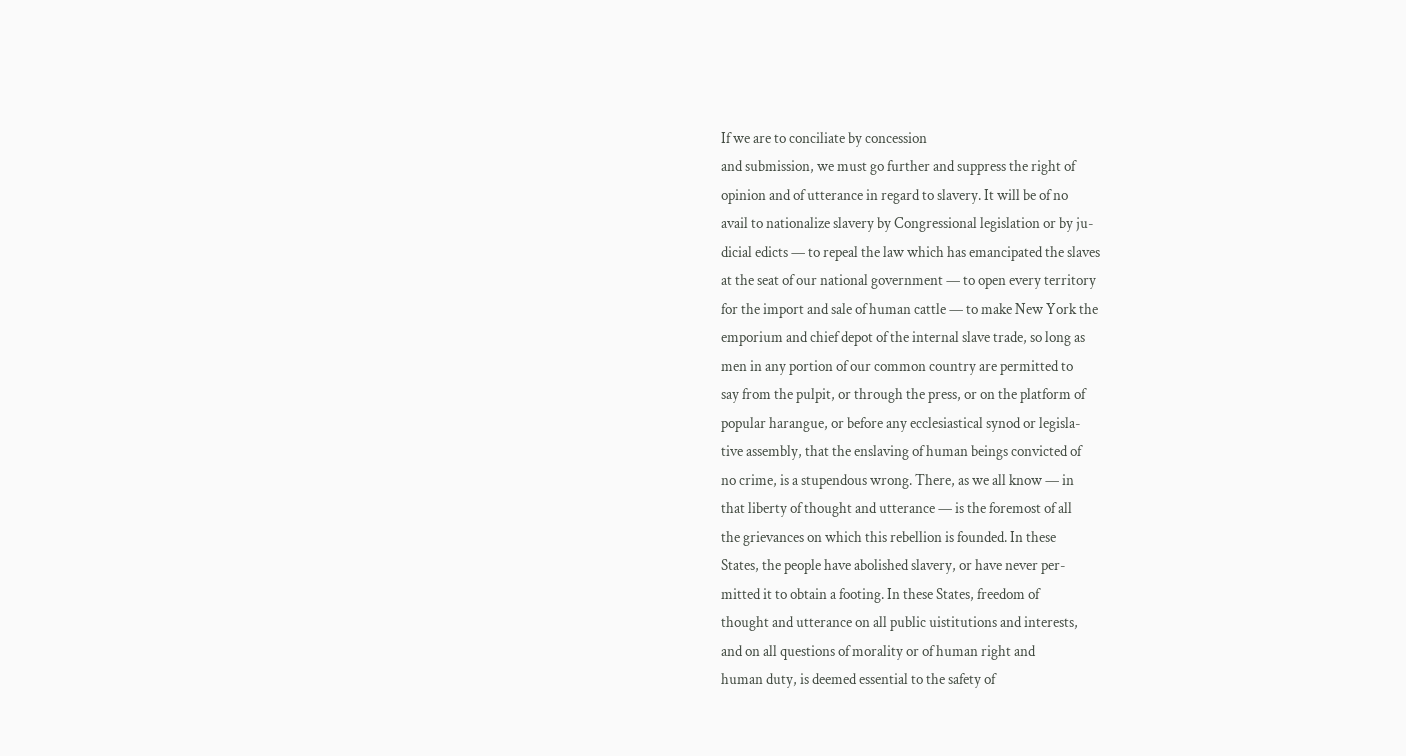If we are to conciliate by concession
and submission, we must go further and suppress the right of
opinion and of utterance in regard to slavery. It will be of no
avail to nationalize slavery by Congressional legislation or by ju-
dicial edicts — to repeal the law which has emancipated the slaves
at the seat of our national government — to open every territory
for the import and sale of human cattle — to make New York the
emporium and chief depot of the internal slave trade, so long as
men in any portion of our common country are permitted to
say from the pulpit, or through the press, or on the platform of
popular harangue, or before any ecclesiastical synod or legisla-
tive assembly, that the enslaving of human beings convicted of
no crime, is a stupendous wrong. There, as we all know — in
that liberty of thought and utterance — is the foremost of all
the grievances on which this rebellion is founded. In these
States, the people have abolished slavery, or have never per-
mitted it to obtain a footing. In these States, freedom of
thought and utterance on all public uistitutions and interests,
and on all questions of morality or of human right and
human duty, is deemed essential to the safety of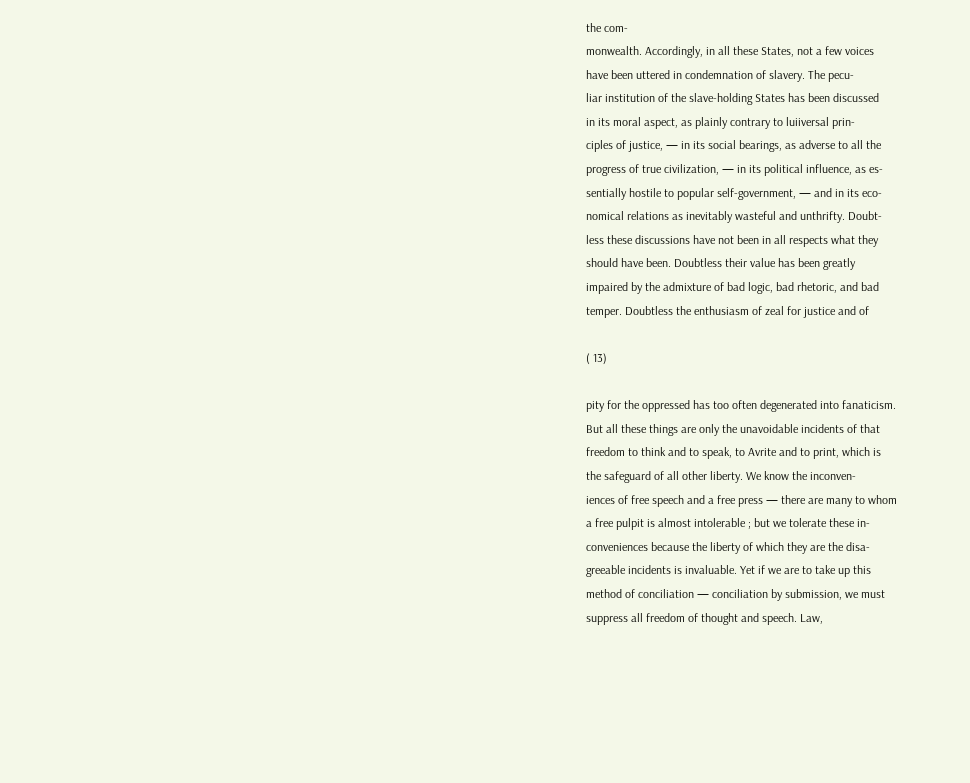the com-
monwealth. Accordingly, in all these States, not a few voices
have been uttered in condemnation of slavery. The pecu-
liar institution of the slave-holding States has been discussed
in its moral aspect, as plainly contrary to luiiversal prin-
ciples of justice, — in its social bearings, as adverse to all the
progress of true civilization, — in its political influence, as es-
sentially hostile to popular self-government, — and in its eco-
nomical relations as inevitably wasteful and unthrifty. Doubt-
less these discussions have not been in all respects what they
should have been. Doubtless their value has been greatly
impaired by the admixture of bad logic, bad rhetoric, and bad
temper. Doubtless the enthusiasm of zeal for justice and of

( 13)

pity for the oppressed has too often degenerated into fanaticism.
But all these things are only the unavoidable incidents of that
freedom to think and to speak, to Avrite and to print, which is
the safeguard of all other liberty. We know the inconven-
iences of free speech and a free press — there are many to whom
a free pulpit is almost intolerable ; but we tolerate these in-
conveniences because the liberty of which they are the disa-
greeable incidents is invaluable. Yet if we are to take up this
method of conciliation — conciliation by submission, we must
suppress all freedom of thought and speech. Law,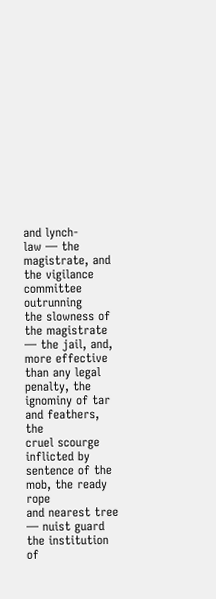and lynch-
law — the magistrate, and the vigilance committee outrunning
the slowness of the magistrate — the jail, and, more effective
than any legal penalty, the ignominy of tar and feathers, the
cruel scourge inflicted by sentence of the mob, the ready rope
and nearest tree — nuist guard the institution of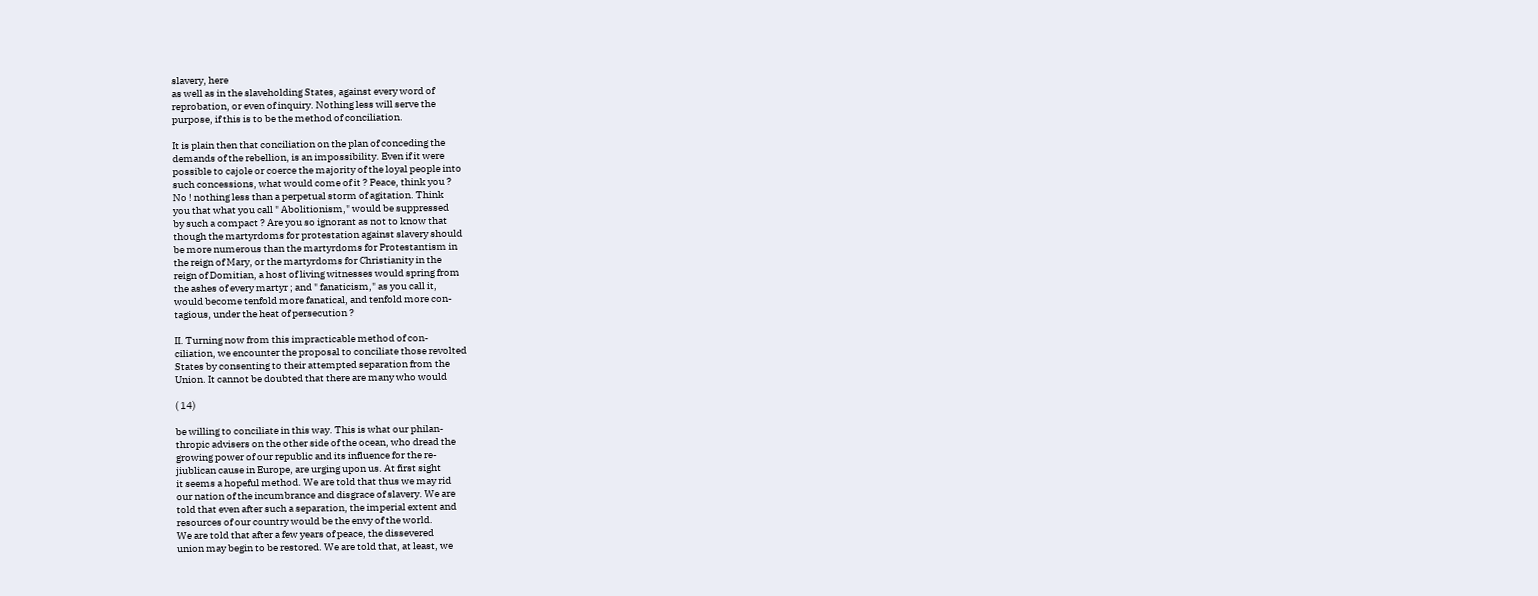slavery, here
as well as in the slaveholding States, against every word of
reprobation, or even of inquiry. Nothing less will serve the
purpose, if this is to be the method of conciliation.

It is plain then that conciliation on the plan of conceding the
demands of the rebellion, is an impossibility. Even if it were
possible to cajole or coerce the majority of the loyal people into
such concessions, what would come of it ? Peace, think you ?
No ! nothing less than a perpetual storm of agitation. Think
you that what you call " Abolitionism," would be suppressed
by such a compact ? Are you so ignorant as not to know that
though the martyrdoms for protestation against slavery should
be more numerous than the martyrdoms for Protestantism in
the reign of Mary, or the martyrdoms for Christianity in the
reign of Domitian, a host of living witnesses would spring from
the ashes of every martyr ; and " fanaticism," as you call it,
would become tenfold more fanatical, and tenfold more con-
tagious, under the heat of persecution ?

II. Turning now from this impracticable method of con-
ciliation, we encounter the proposal to conciliate those revolted
States by consenting to their attempted separation from the
Union. It cannot be doubted that there are many who would

( 14)

be willing to conciliate in this way. This is what our philan-
thropic advisers on the other side of the ocean, who dread the
growing power of our republic and its influence for the re-
jiublican cause in Europe, are urging upon us. At first sight
it seems a hopeful method. We are told that thus we may rid
our nation of the incumbrance and disgrace of slavery. We are
told that even after such a separation, the imperial extent and
resources of our country would be the envy of the world.
We are told that after a few years of peace, the dissevered
union may begin to be restored. We are told that, at least, we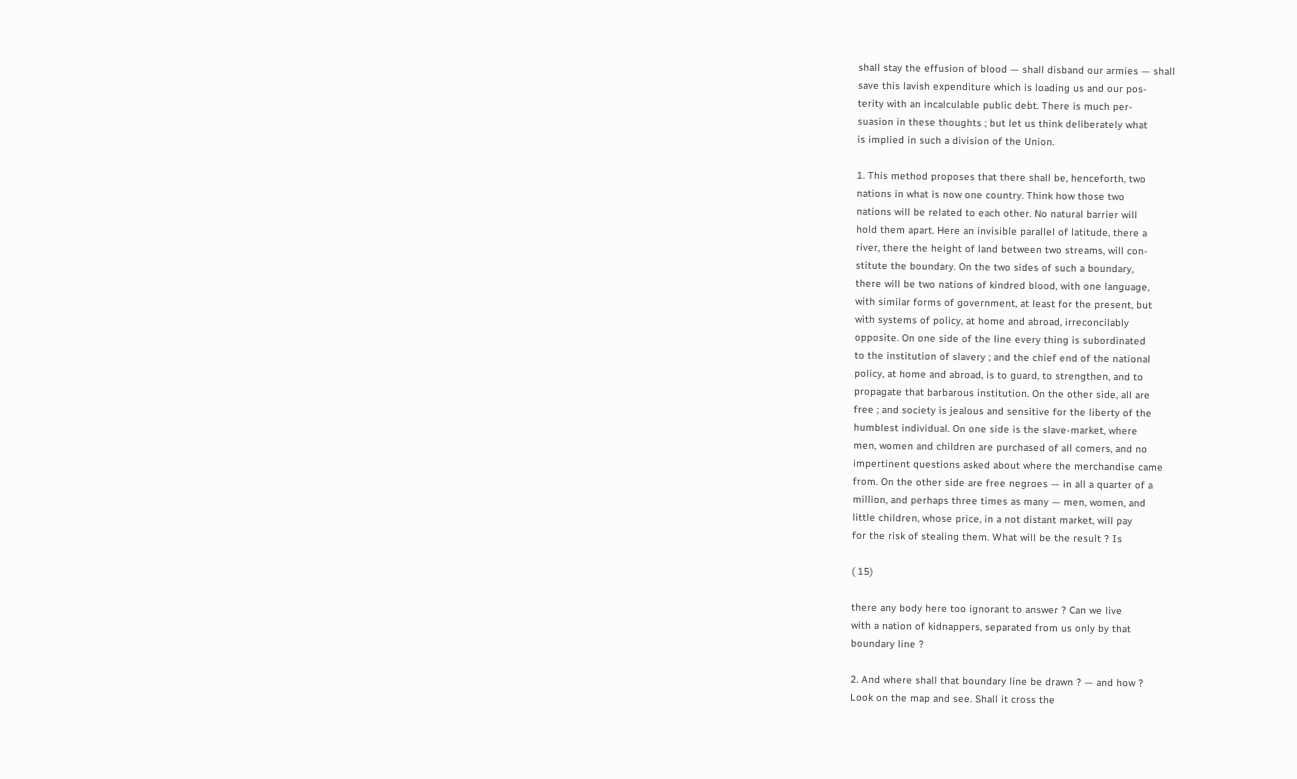shall stay the effusion of blood — shall disband our armies — shall
save this lavish expenditure which is loading us and our pos-
terity with an incalculable public debt. There is much per-
suasion in these thoughts ; but let us think deliberately what
is implied in such a division of the Union.

1. This method proposes that there shall be, henceforth, two
nations in what is now one country. Think how those two
nations will be related to each other. No natural barrier will
hold them apart. Here an invisible parallel of latitude, there a
river, there the height of land between two streams, will con-
stitute the boundary. On the two sides of such a boundary,
there will be two nations of kindred blood, with one language,
with similar forms of government, at least for the present, but
with systems of policy, at home and abroad, irreconcilably
opposite. On one side of the line every thing is subordinated
to the institution of slavery ; and the chief end of the national
policy, at home and abroad, is to guard, to strengthen, and to
propagate that barbarous institution. On the other side, all are
free ; and society is jealous and sensitive for the liberty of the
humblest individual. On one side is the slave-market, where
men, women and children are purchased of all comers, and no
impertinent questions asked about where the merchandise came
from. On the other side are free negroes — in all a quarter of a
million, and perhaps three times as many — men, women, and
little children, whose price, in a not distant market, will pay
for the risk of stealing them. What will be the result ? Is

( 15)

there any body here too ignorant to answer ? Can we live
with a nation of kidnappers, separated from us only by that
boundary line ?

2. And where shall that boundary line be drawn ? — and how ?
Look on the map and see. Shall it cross the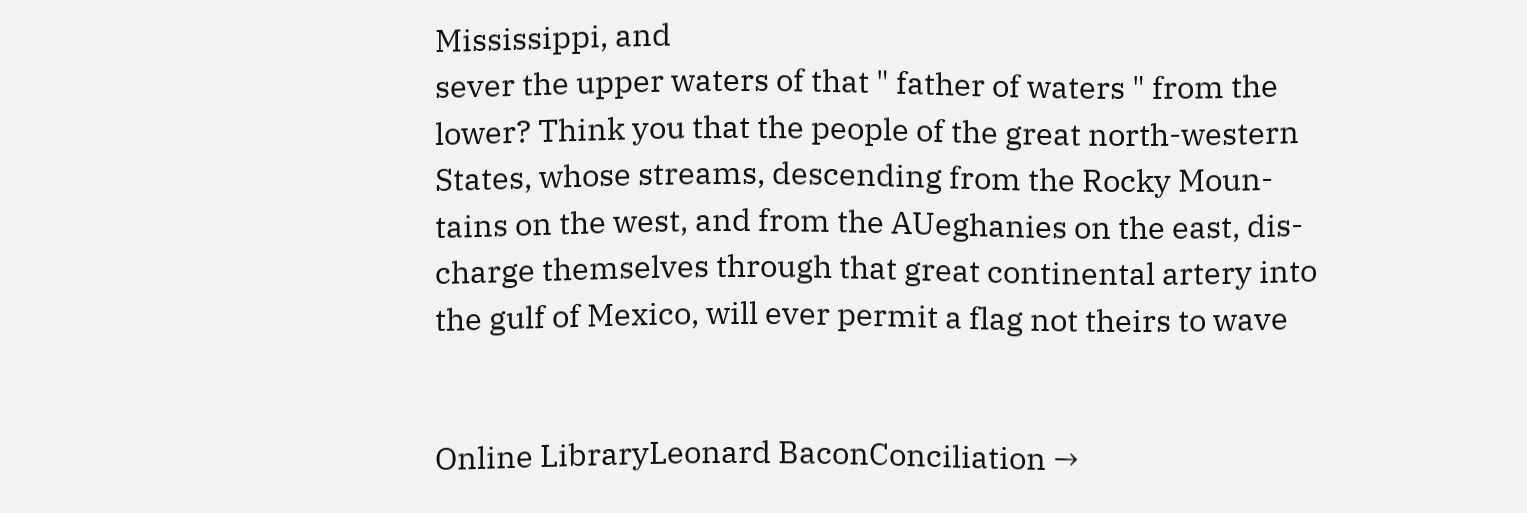Mississippi, and
sever the upper waters of that " father of waters " from the
lower? Think you that the people of the great north-western
States, whose streams, descending from the Rocky Moun-
tains on the west, and from the AUeghanies on the east, dis-
charge themselves through that great continental artery into
the gulf of Mexico, will ever permit a flag not theirs to wave


Online LibraryLeonard BaconConciliation →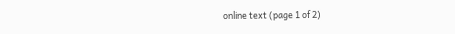online text (page 1 of 2)